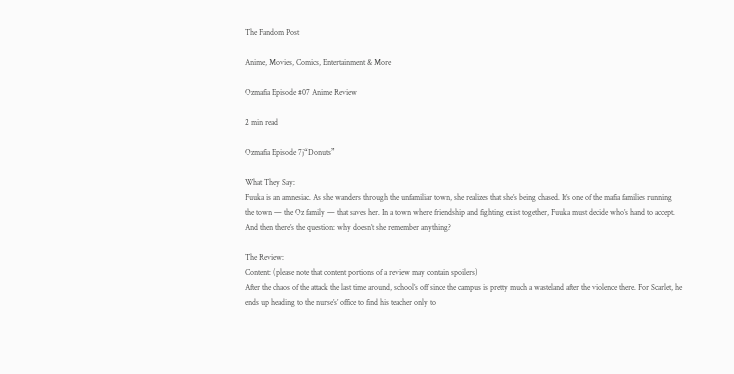The Fandom Post

Anime, Movies, Comics, Entertainment & More

Ozmafia Episode #07 Anime Review

2 min read

Ozmafia Episode 7j“Donuts”

What They Say:
Fuuka is an amnesiac. As she wanders through the unfamiliar town, she realizes that she’s being chased. It’s one of the mafia families running the town — the Oz family — that saves her. In a town where friendship and fighting exist together, Fuuka must decide who’s hand to accept. And then there’s the question: why doesn’t she remember anything?

The Review:
Content: (please note that content portions of a review may contain spoilers)
After the chaos of the attack the last time around, school’s off since the campus is pretty much a wasteland after the violence there. For Scarlet, he ends up heading to the nurse’s’ office to find his teacher only to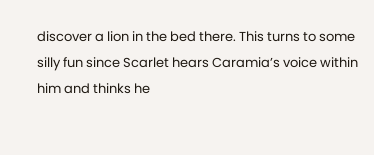discover a lion in the bed there. This turns to some silly fun since Scarlet hears Caramia’s voice within him and thinks he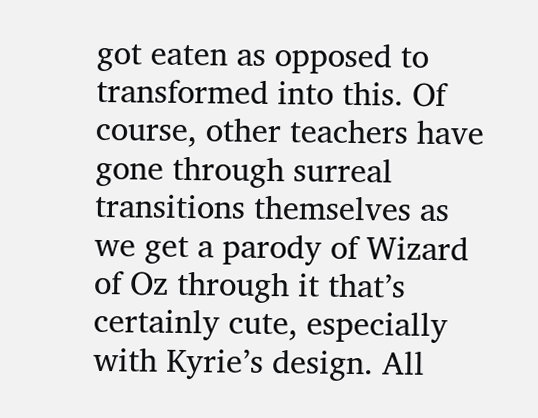got eaten as opposed to transformed into this. Of course, other teachers have gone through surreal transitions themselves as we get a parody of Wizard of Oz through it that’s certainly cute, especially with Kyrie’s design. All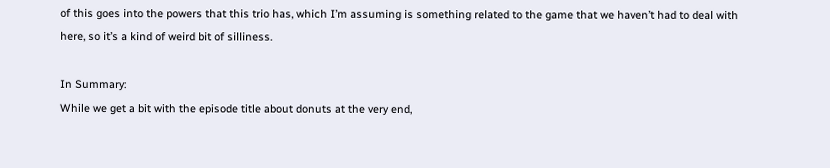of this goes into the powers that this trio has, which I’m assuming is something related to the game that we haven’t had to deal with here, so it’s a kind of weird bit of silliness.

In Summary:
While we get a bit with the episode title about donuts at the very end,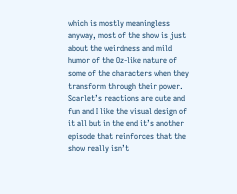which is mostly meaningless anyway, most of the show is just about the weirdness and mild humor of the Oz-like nature of some of the characters when they transform through their power. Scarlet’s reactions are cute and fun and I like the visual design of it all but in the end it’s another episode that reinforces that the show really isn’t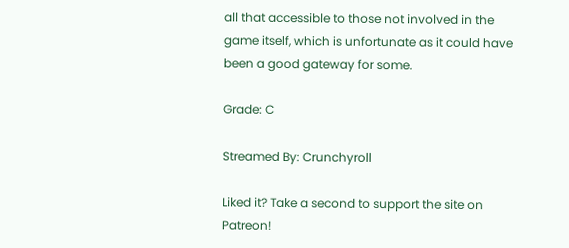all that accessible to those not involved in the game itself, which is unfortunate as it could have been a good gateway for some.

Grade: C

Streamed By: Crunchyroll

Liked it? Take a second to support the site on Patreon!